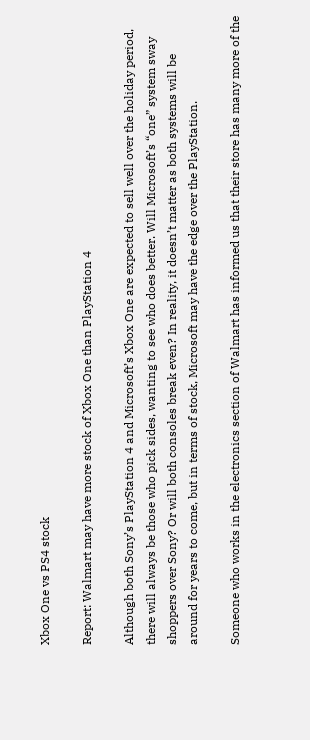Xbox One vs PS4 stock

Report: Walmart may have more stock of Xbox One than PlayStation 4

Although both Sony’s PlayStation 4 and Microsoft’s Xbox One are expected to sell well over the holiday period, there will always be those who pick sides, wanting to see who does better. Will Microsoft’s “one” system sway shoppers over Sony? Or will both consoles break even? In reality, it doesn’t matter as both systems will be around for years to come, but in terms of stock, Microsoft may have the edge over the PlayStation.

Someone who works in the electronics section of Walmart has informed us that their store has many more of the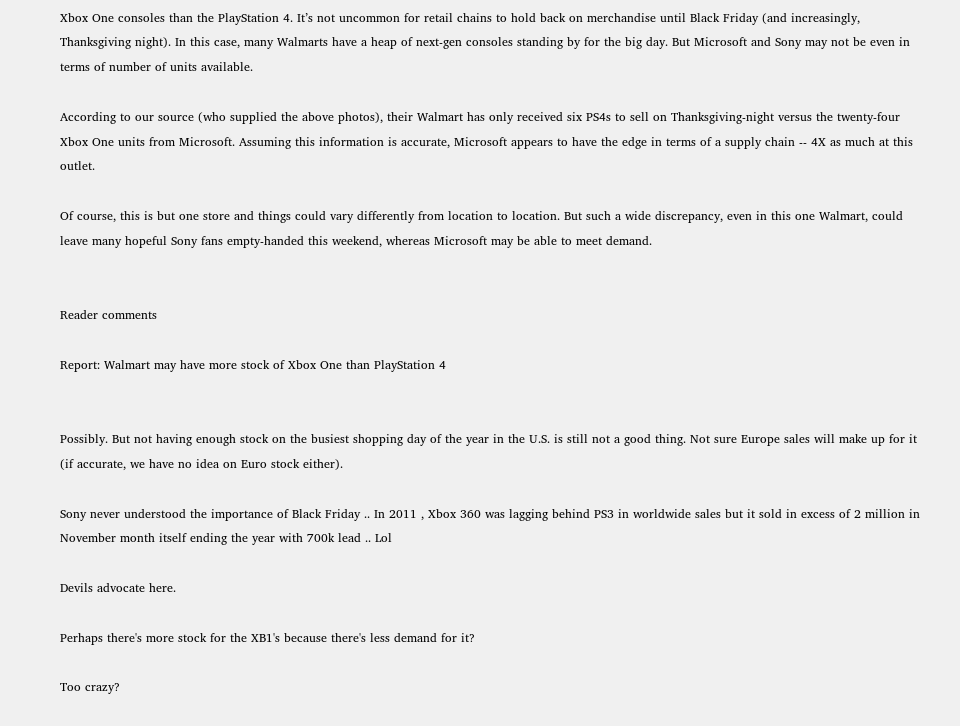Xbox One consoles than the PlayStation 4. It’s not uncommon for retail chains to hold back on merchandise until Black Friday (and increasingly, Thanksgiving night). In this case, many Walmarts have a heap of next-gen consoles standing by for the big day. But Microsoft and Sony may not be even in terms of number of units available.

According to our source (who supplied the above photos), their Walmart has only received six PS4s to sell on Thanksgiving-night versus the twenty-four Xbox One units from Microsoft. Assuming this information is accurate, Microsoft appears to have the edge in terms of a supply chain -- 4X as much at this outlet.

Of course, this is but one store and things could vary differently from location to location. But such a wide discrepancy, even in this one Walmart, could leave many hopeful Sony fans empty-handed this weekend, whereas Microsoft may be able to meet demand.


Reader comments

Report: Walmart may have more stock of Xbox One than PlayStation 4


Possibly. But not having enough stock on the busiest shopping day of the year in the U.S. is still not a good thing. Not sure Europe sales will make up for it (if accurate, we have no idea on Euro stock either).

Sony never understood the importance of Black Friday .. In 2011 , Xbox 360 was lagging behind PS3 in worldwide sales but it sold in excess of 2 million in November month itself ending the year with 700k lead .. Lol

Devils advocate here.

Perhaps there's more stock for the XB1's because there's less demand for it?

Too crazy?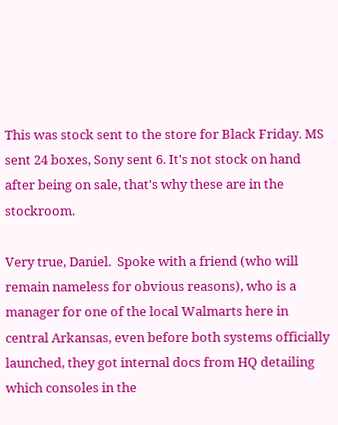This was stock sent to the store for Black Friday. MS sent 24 boxes, Sony sent 6. It's not stock on hand after being on sale, that's why these are in the stockroom.

Very true, Daniel.  Spoke with a friend (who will remain nameless for obvious reasons), who is a manager for one of the local Walmarts here in central Arkansas, even before both systems officially launched, they got internal docs from HQ detailing which consoles in the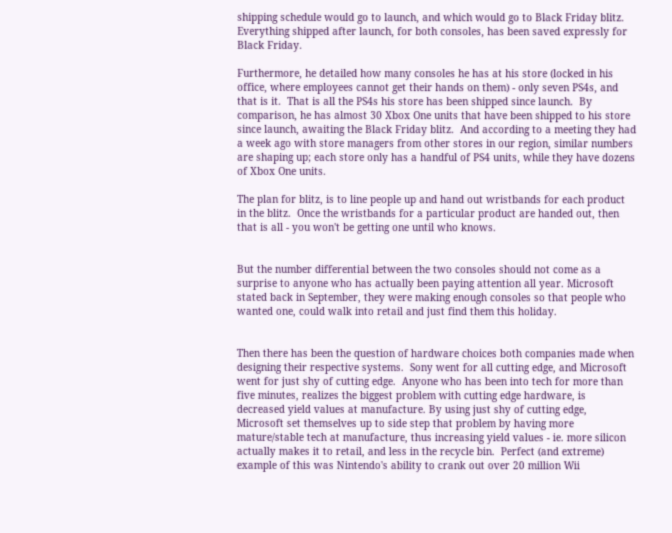shipping schedule would go to launch, and which would go to Black Friday blitz.  Everything shipped after launch, for both consoles, has been saved expressly for Black Friday.

Furthermore, he detailed how many consoles he has at his store (locked in his office, where employees cannot get their hands on them) - only seven PS4s, and that is it.  That is all the PS4s his store has been shipped since launch.  By comparison, he has almost 30 Xbox One units that have been shipped to his store since launch, awaiting the Black Friday blitz.  And according to a meeting they had a week ago with store managers from other stores in our region, similar numbers are shaping up; each store only has a handful of PS4 units, while they have dozens of Xbox One units.

The plan for blitz, is to line people up and hand out wristbands for each product in the blitz.  Once the wristbands for a particular product are handed out, then that is all - you won't be getting one until who knows.


But the number differential between the two consoles should not come as a surprise to anyone who has actually been paying attention all year. Microsoft stated back in September, they were making enough consoles so that people who wanted one, could walk into retail and just find them this holiday.


Then there has been the question of hardware choices both companies made when designing their respective systems.  Sony went for all cutting edge, and Microsoft went for just shy of cutting edge.  Anyone who has been into tech for more than five minutes, realizes the biggest problem with cutting edge hardware, is decreased yield values at manufacture. By using just shy of cutting edge, Microsoft set themselves up to side step that problem by having more mature/stable tech at manufacture, thus increasing yield values - ie. more silicon actually makes it to retail, and less in the recycle bin.  Perfect (and extreme) example of this was Nintendo's ability to crank out over 20 million Wii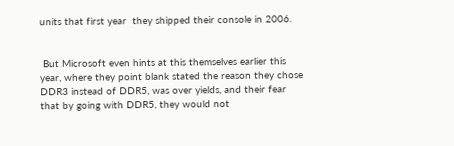units that first year  they shipped their console in 2006.


 But Microsoft even hints at this themselves earlier this year, where they point blank stated the reason they chose DDR3 instead of DDR5, was over yields, and their fear that by going with DDR5, they would not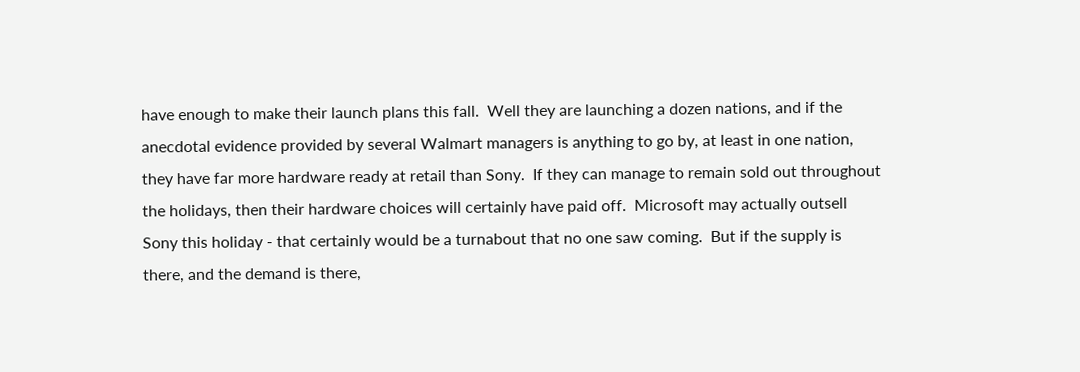have enough to make their launch plans this fall.  Well they are launching a dozen nations, and if the anecdotal evidence provided by several Walmart managers is anything to go by, at least in one nation, they have far more hardware ready at retail than Sony.  If they can manage to remain sold out throughout the holidays, then their hardware choices will certainly have paid off.  Microsoft may actually outsell Sony this holiday - that certainly would be a turnabout that no one saw coming.  But if the supply is there, and the demand is there,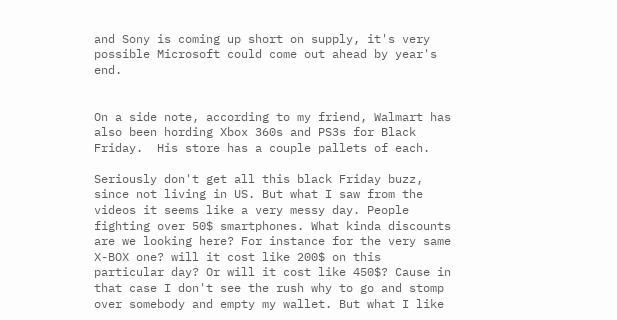and Sony is coming up short on supply, it's very possible Microsoft could come out ahead by year's end.


On a side note, according to my friend, Walmart has also been hording Xbox 360s and PS3s for Black Friday.  His store has a couple pallets of each.

Seriously don't get all this black Friday buzz, since not living in US. But what I saw from the videos it seems like a very messy day. People fighting over 50$ smartphones. What kinda discounts are we looking here? For instance for the very same X-BOX one? will it cost like 200$ on this particular day? Or will it cost like 450$? Cause in that case I don't see the rush why to go and stomp over somebody and empty my wallet. But what I like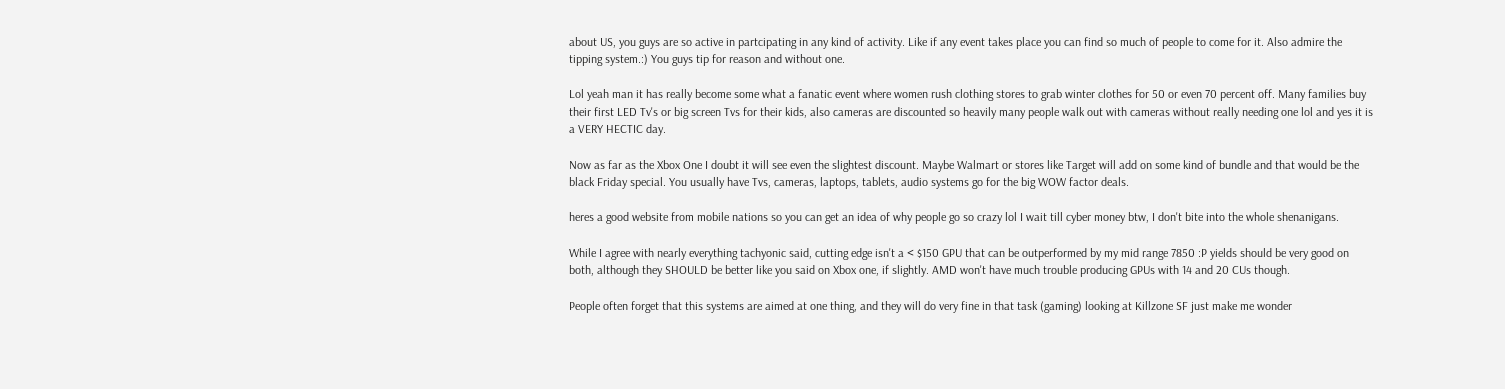about US, you guys are so active in partcipating in any kind of activity. Like if any event takes place you can find so much of people to come for it. Also admire the tipping system.:) You guys tip for reason and without one.

Lol yeah man it has really become some what a fanatic event where women rush clothing stores to grab winter clothes for 50 or even 70 percent off. Many families buy their first LED Tv's or big screen Tvs for their kids, also cameras are discounted so heavily many people walk out with cameras without really needing one lol and yes it is a VERY HECTIC day.

Now as far as the Xbox One I doubt it will see even the slightest discount. Maybe Walmart or stores like Target will add on some kind of bundle and that would be the black Friday special. You usually have Tvs, cameras, laptops, tablets, audio systems go for the big WOW factor deals.

heres a good website from mobile nations so you can get an idea of why people go so crazy lol I wait till cyber money btw, I don't bite into the whole shenanigans.

While I agree with nearly everything tachyonic said, cutting edge isn't a < $150 GPU that can be outperformed by my mid range 7850 :P yields should be very good on both, although they SHOULD be better like you said on Xbox one, if slightly. AMD won't have much trouble producing GPUs with 14 and 20 CUs though.

People often forget that this systems are aimed at one thing, and they will do very fine in that task (gaming) looking at Killzone SF just make me wonder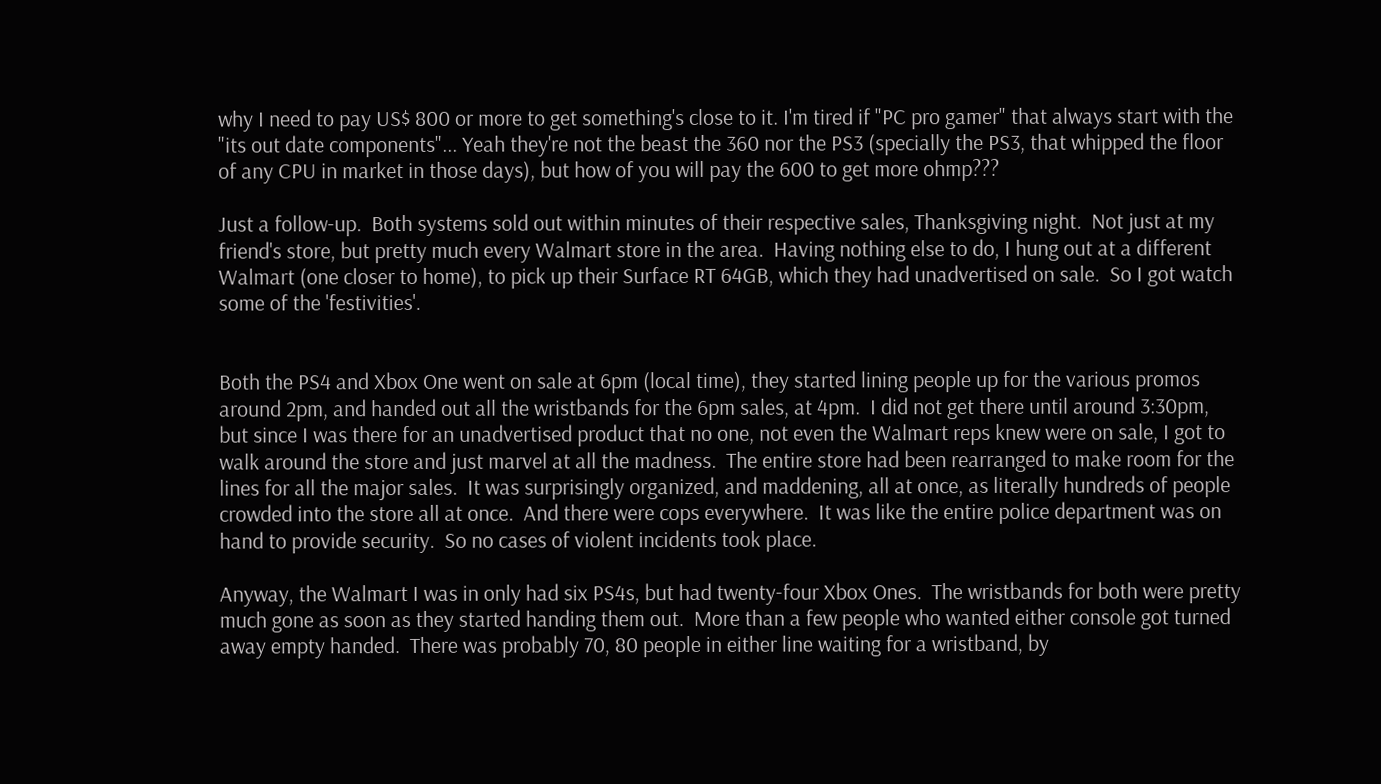why I need to pay US$ 800 or more to get something's close to it. I'm tired if "PC pro gamer" that always start with the "its out date components"... Yeah they're not the beast the 360 nor the PS3 (specially the PS3, that whipped the floor of any CPU in market in those days), but how of you will pay the 600 to get more ohmp???

Just a follow-up.  Both systems sold out within minutes of their respective sales, Thanksgiving night.  Not just at my friend's store, but pretty much every Walmart store in the area.  Having nothing else to do, I hung out at a different Walmart (one closer to home), to pick up their Surface RT 64GB, which they had unadvertised on sale.  So I got watch some of the 'festivities'.


Both the PS4 and Xbox One went on sale at 6pm (local time), they started lining people up for the various promos around 2pm, and handed out all the wristbands for the 6pm sales, at 4pm.  I did not get there until around 3:30pm, but since I was there for an unadvertised product that no one, not even the Walmart reps knew were on sale, I got to walk around the store and just marvel at all the madness.  The entire store had been rearranged to make room for the lines for all the major sales.  It was surprisingly organized, and maddening, all at once, as literally hundreds of people crowded into the store all at once.  And there were cops everywhere.  It was like the entire police department was on hand to provide security.  So no cases of violent incidents took place.

Anyway, the Walmart I was in only had six PS4s, but had twenty-four Xbox Ones.  The wristbands for both were pretty much gone as soon as they started handing them out.  More than a few people who wanted either console got turned away empty handed.  There was probably 70, 80 people in either line waiting for a wristband, by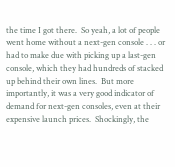the time I got there.  So yeah, a lot of people went home without a next-gen console . . . or had to make due with picking up a last-gen console, which they had hundreds of stacked up behind their own lines.  But more importantly, it was a very good indicator of demand for next-gen consoles, even at their expensive launch prices.  Shockingly, the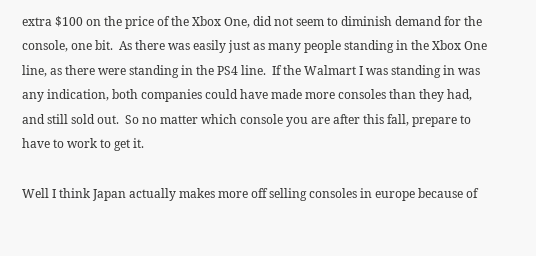extra $100 on the price of the Xbox One, did not seem to diminish demand for the console, one bit.  As there was easily just as many people standing in the Xbox One line, as there were standing in the PS4 line.  If the Walmart I was standing in was any indication, both companies could have made more consoles than they had, and still sold out.  So no matter which console you are after this fall, prepare to have to work to get it.

Well I think Japan actually makes more off selling consoles in europe because of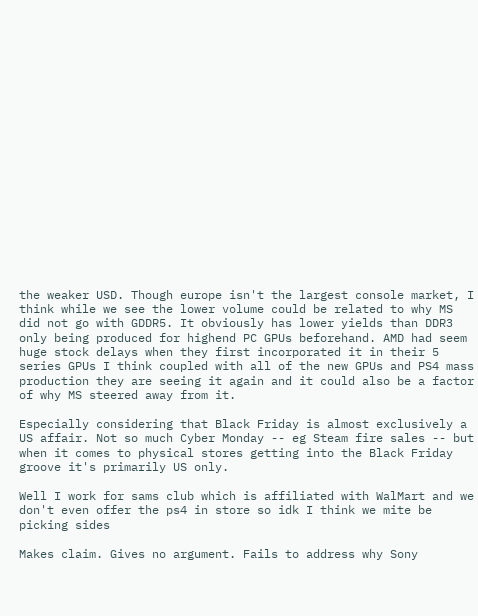the weaker USD. Though europe isn't the largest console market, I think while we see the lower volume could be related to why MS did not go with GDDR5. It obviously has lower yields than DDR3 only being produced for highend PC GPUs beforehand. AMD had seem huge stock delays when they first incorporated it in their 5 series GPUs I think coupled with all of the new GPUs and PS4 mass production they are seeing it again and it could also be a factor of why MS steered away from it.

Especially considering that Black Friday is almost exclusively a US affair. Not so much Cyber Monday -- eg Steam fire sales -- but when it comes to physical stores getting into the Black Friday groove it's primarily US only.

Well I work for sams club which is affiliated with WalMart and we don't even offer the ps4 in store so idk I think we mite be picking sides

Makes claim. Gives no argument. Fails to address why Sony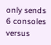only sends 6 consoles versus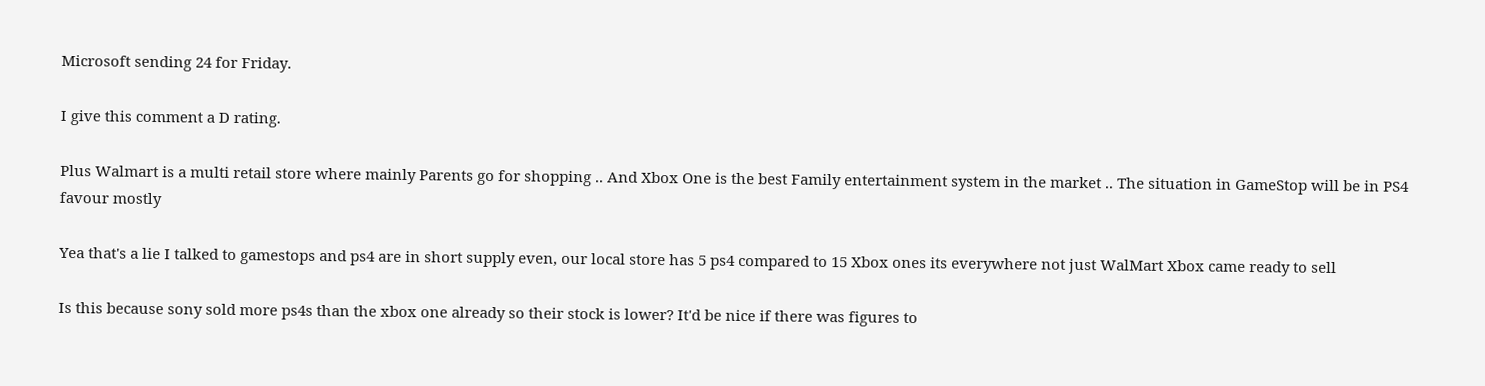Microsoft sending 24 for Friday.

I give this comment a D rating.

Plus Walmart is a multi retail store where mainly Parents go for shopping .. And Xbox One is the best Family entertainment system in the market .. The situation in GameStop will be in PS4 favour mostly

Yea that's a lie I talked to gamestops and ps4 are in short supply even, our local store has 5 ps4 compared to 15 Xbox ones its everywhere not just WalMart Xbox came ready to sell

Is this because sony sold more ps4s than the xbox one already so their stock is lower? It'd be nice if there was figures to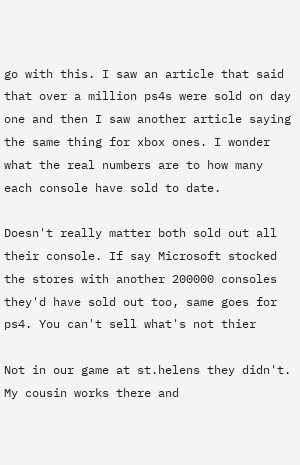go with this. I saw an article that said that over a million ps4s were sold on day one and then I saw another article saying the same thing for xbox ones. I wonder what the real numbers are to how many each console have sold to date.

Doesn't really matter both sold out all their console. If say Microsoft stocked the stores with another 200000 consoles they'd have sold out too, same goes for ps4. You can't sell what's not thier

Not in our game at st.helens they didn't. My cousin works there and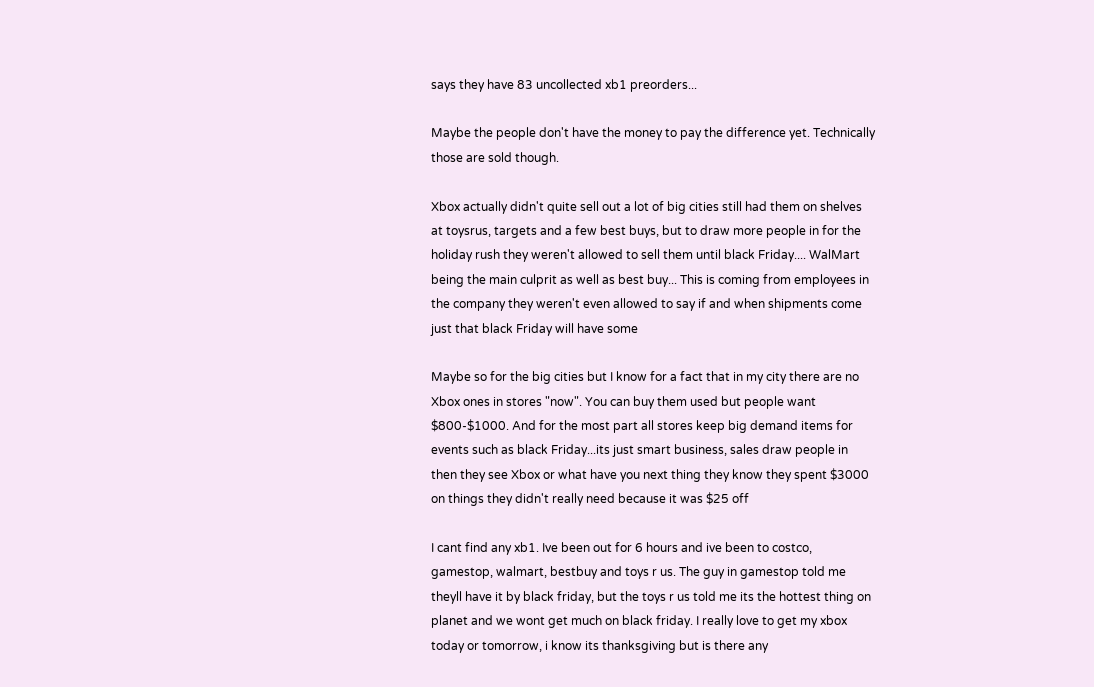says they have 83 uncollected xb1 preorders...

Maybe the people don't have the money to pay the difference yet. Technically those are sold though.

Xbox actually didn't quite sell out a lot of big cities still had them on shelves at toysrus, targets and a few best buys, but to draw more people in for the holiday rush they weren't allowed to sell them until black Friday.... WalMart being the main culprit as well as best buy... This is coming from employees in the company they weren't even allowed to say if and when shipments come just that black Friday will have some

Maybe so for the big cities but I know for a fact that in my city there are no Xbox ones in stores "now". You can buy them used but people want $800-$1000. And for the most part all stores keep big demand items for events such as black Friday...its just smart business, sales draw people in then they see Xbox or what have you next thing they know they spent $3000 on things they didn't really need because it was $25 off

I cant find any xb1. Ive been out for 6 hours and ive been to costco, gamestop, walmart, bestbuy and toys r us. The guy in gamestop told me theyll have it by black friday, but the toys r us told me its the hottest thing on planet and we wont get much on black friday. I really love to get my xbox today or tomorrow, i know its thanksgiving but is there any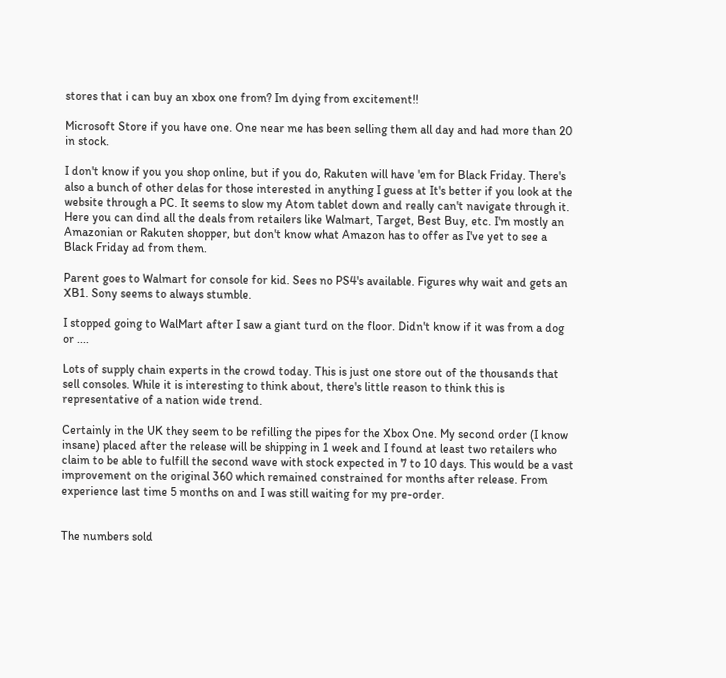stores that i can buy an xbox one from? Im dying from excitement!!

Microsoft Store if you have one. One near me has been selling them all day and had more than 20 in stock.

I don't know if you you shop online, but if you do, Rakuten will have 'em for Black Friday. There's also a bunch of other delas for those interested in anything I guess at It's better if you look at the website through a PC. It seems to slow my Atom tablet down and really can't navigate through it. Here you can dind all the deals from retailers like Walmart, Target, Best Buy, etc. I'm mostly an Amazonian or Rakuten shopper, but don't know what Amazon has to offer as I've yet to see a Black Friday ad from them.

Parent goes to Walmart for console for kid. Sees no PS4's available. Figures why wait and gets an XB1. Sony seems to always stumble.

I stopped going to WalMart after I saw a giant turd on the floor. Didn't know if it was from a dog or ....

Lots of supply chain experts in the crowd today. This is just one store out of the thousands that sell consoles. While it is interesting to think about, there's little reason to think this is representative of a nation wide trend.

Certainly in the UK they seem to be refilling the pipes for the Xbox One. My second order (I know insane) placed after the release will be shipping in 1 week and I found at least two retailers who claim to be able to fulfill the second wave with stock expected in 7 to 10 days. This would be a vast improvement on the original 360 which remained constrained for months after release. From experience last time 5 months on and I was still waiting for my pre-order.


The numbers sold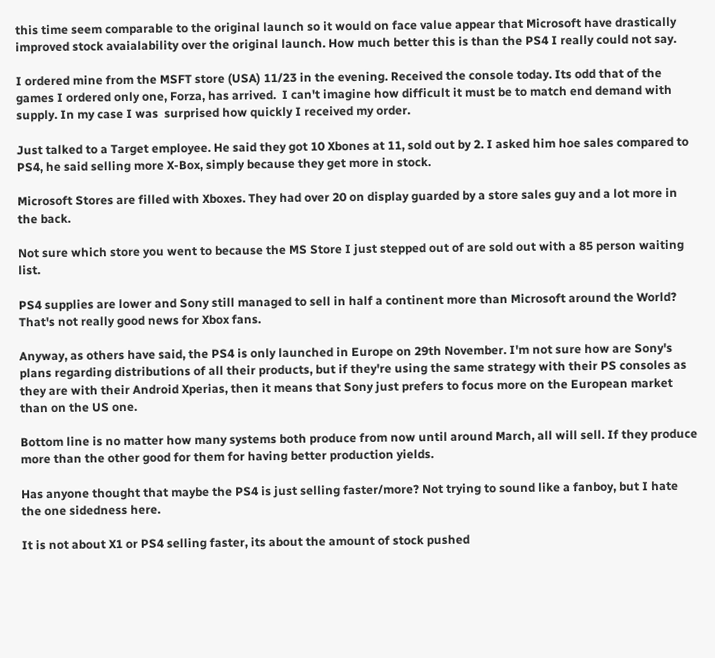this time seem comparable to the original launch so it would on face value appear that Microsoft have drastically improved stock avaialability over the original launch. How much better this is than the PS4 I really could not say.

I ordered mine from the MSFT store (USA) 11/23 in the evening. Received the console today. Its odd that of the games I ordered only one, Forza, has arrived.  I can't imagine how difficult it must be to match end demand with supply. In my case I was  surprised how quickly I received my order.

Just talked to a Target employee. He said they got 10 Xbones at 11, sold out by 2. I asked him hoe sales compared to PS4, he said selling more X-Box, simply because they get more in stock.

Microsoft Stores are filled with Xboxes. They had over 20 on display guarded by a store sales guy and a lot more in the back.

Not sure which store you went to because the MS Store I just stepped out of are sold out with a 85 person waiting list.

PS4 supplies are lower and Sony still managed to sell in half a continent more than Microsoft around the World? That's not really good news for Xbox fans.

Anyway, as others have said, the PS4 is only launched in Europe on 29th November. I'm not sure how are Sony's plans regarding distributions of all their products, but if they're using the same strategy with their PS consoles as they are with their Android Xperias, then it means that Sony just prefers to focus more on the European market than on the US one.

Bottom line is no matter how many systems both produce from now until around March, all will sell. If they produce more than the other good for them for having better production yields.

Has anyone thought that maybe the PS4 is just selling faster/more? Not trying to sound like a fanboy, but I hate the one sidedness here.

It is not about X1 or PS4 selling faster, its about the amount of stock pushed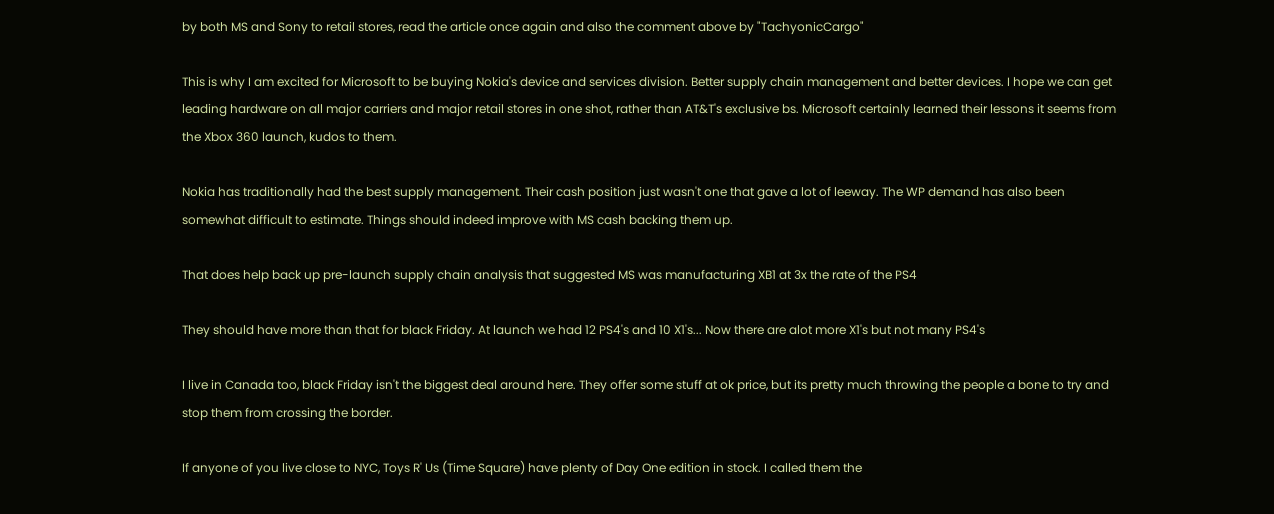by both MS and Sony to retail stores, read the article once again and also the comment above by "TachyonicCargo"

This is why I am excited for Microsoft to be buying Nokia's device and services division. Better supply chain management and better devices. I hope we can get leading hardware on all major carriers and major retail stores in one shot, rather than AT&T's exclusive bs. Microsoft certainly learned their lessons it seems from the Xbox 360 launch, kudos to them.

Nokia has traditionally had the best supply management. Their cash position just wasn't one that gave a lot of leeway. The WP demand has also been somewhat difficult to estimate. Things should indeed improve with MS cash backing them up.

That does help back up pre-launch supply chain analysis that suggested MS was manufacturing XB1 at 3x the rate of the PS4

They should have more than that for black Friday. At launch we had 12 PS4's and 10 X1's... Now there are alot more X1's but not many PS4's

I live in Canada too, black Friday isn't the biggest deal around here. They offer some stuff at ok price, but its pretty much throwing the people a bone to try and stop them from crossing the border.

If anyone of you live close to NYC, Toys R' Us (Time Square) have plenty of Day One edition in stock. I called them the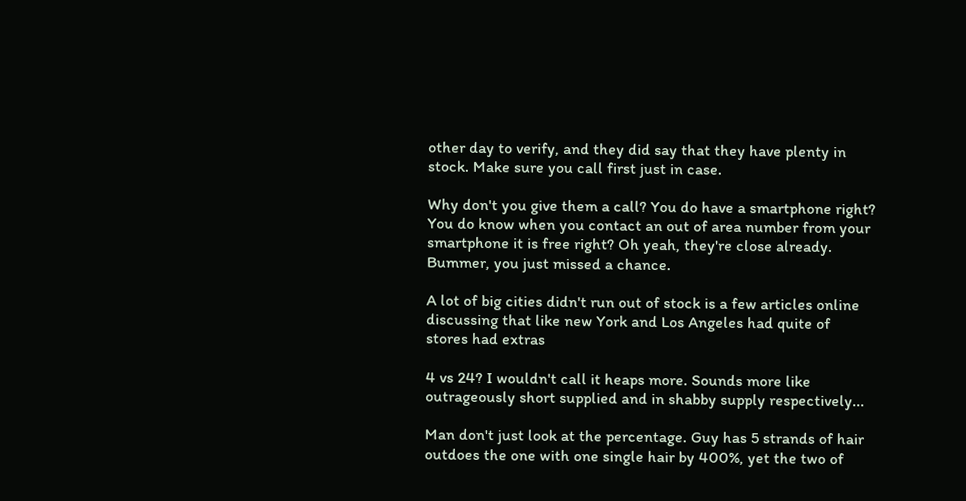other day to verify, and they did say that they have plenty in stock. Make sure you call first just in case.

Why don't you give them a call? You do have a smartphone right? You do know when you contact an out of area number from your smartphone it is free right? Oh yeah, they're close already. Bummer, you just missed a chance.

A lot of big cities didn't run out of stock is a few articles online discussing that like new York and Los Angeles had quite of stores had extras

4 vs 24? I wouldn't call it heaps more. Sounds more like outrageously short supplied and in shabby supply respectively...

Man don't just look at the percentage. Guy has 5 strands of hair outdoes the one with one single hair by 400%, yet the two of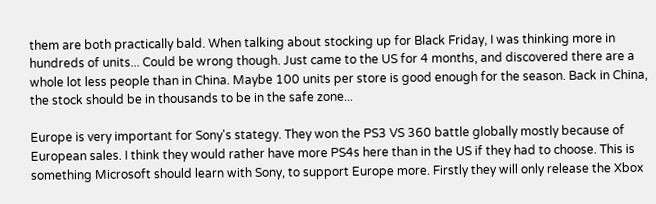them are both practically bald. When talking about stocking up for Black Friday, I was thinking more in hundreds of units... Could be wrong though. Just came to the US for 4 months, and discovered there are a whole lot less people than in China. Maybe 100 units per store is good enough for the season. Back in China, the stock should be in thousands to be in the safe zone...

Europe is very important for Sony's stategy. They won the PS3 VS 360 battle globally mostly because of European sales. I think they would rather have more PS4s here than in the US if they had to choose. This is something Microsoft should learn with Sony, to support Europe more. Firstly they will only release the Xbox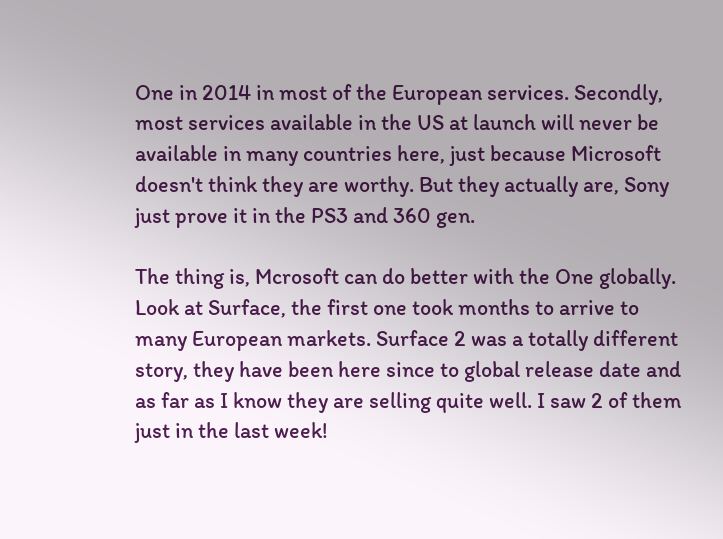One in 2014 in most of the European services. Secondly, most services available in the US at launch will never be available in many countries here, just because Microsoft doesn't think they are worthy. But they actually are, Sony just prove it in the PS3 and 360 gen.

The thing is, Mcrosoft can do better with the One globally. Look at Surface, the first one took months to arrive to many European markets. Surface 2 was a totally different story, they have been here since to global release date and as far as I know they are selling quite well. I saw 2 of them just in the last week!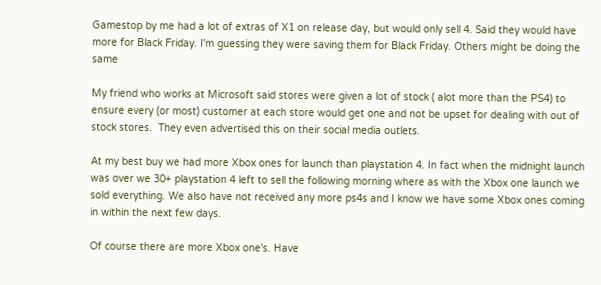Gamestop by me had a lot of extras of X1 on release day, but would only sell 4. Said they would have more for Black Friday. I'm guessing they were saving them for Black Friday. Others might be doing the same

My friend who works at Microsoft said stores were given a lot of stock ( alot more than the PS4) to ensure every (or most) customer at each store would get one and not be upset for dealing with out of stock stores.  They even advertised this on their social media outlets.

At my best buy we had more Xbox ones for launch than playstation 4. In fact when the midnight launch was over we 30+ playstation 4 left to sell the following morning where as with the Xbox one launch we sold everything. We also have not received any more ps4s and I know we have some Xbox ones coming in within the next few days.

Of course there are more Xbox one's. Have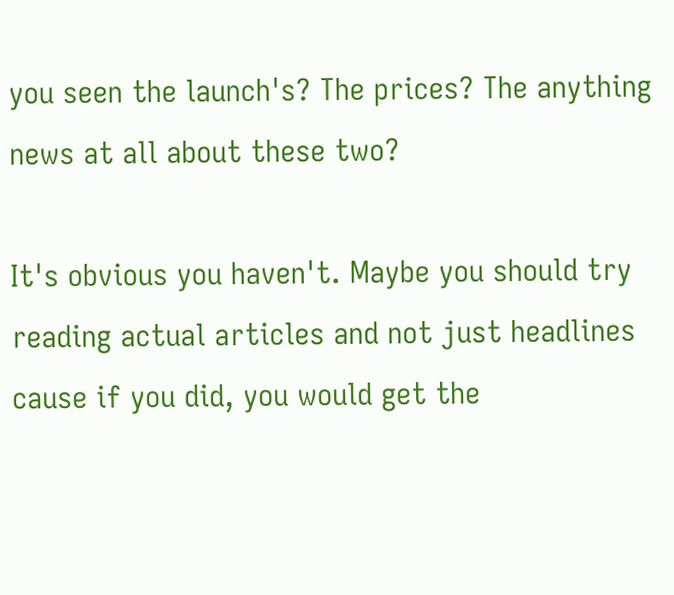you seen the launch's? The prices? The anything news at all about these two?

It's obvious you haven't. Maybe you should try reading actual articles and not just headlines cause if you did, you would get the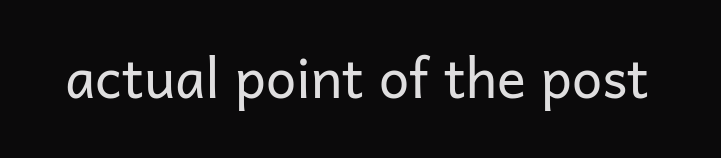actual point of the post